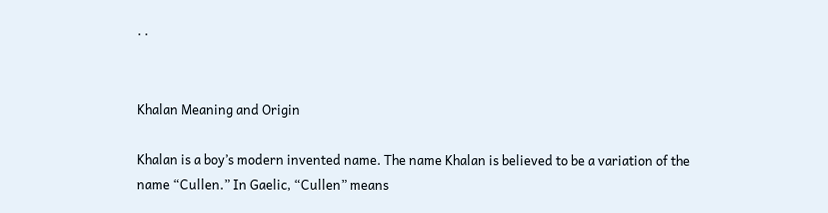· ·


Khalan Meaning and Origin

Khalan is a boy’s modern invented name. The name Khalan is believed to be a variation of the name “Cullen.” In Gaelic, “Cullen” means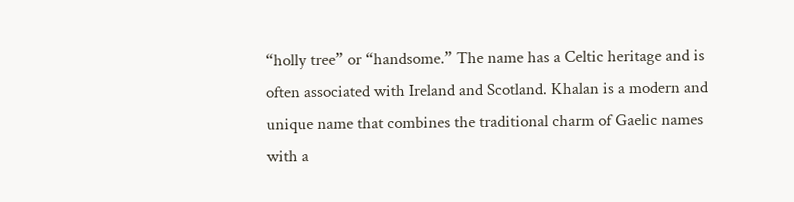“holly tree” or “handsome.” The name has a Celtic heritage and is often associated with Ireland and Scotland. Khalan is a modern and unique name that combines the traditional charm of Gaelic names with a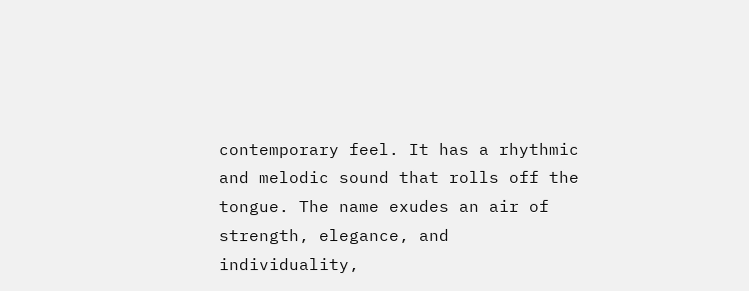contemporary feel. It has a rhythmic and melodic sound that rolls off the tongue. The name exudes an air of strength, elegance, and individuality,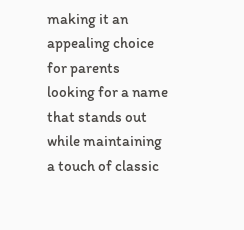making it an appealing choice for parents looking for a name that stands out while maintaining a touch of classic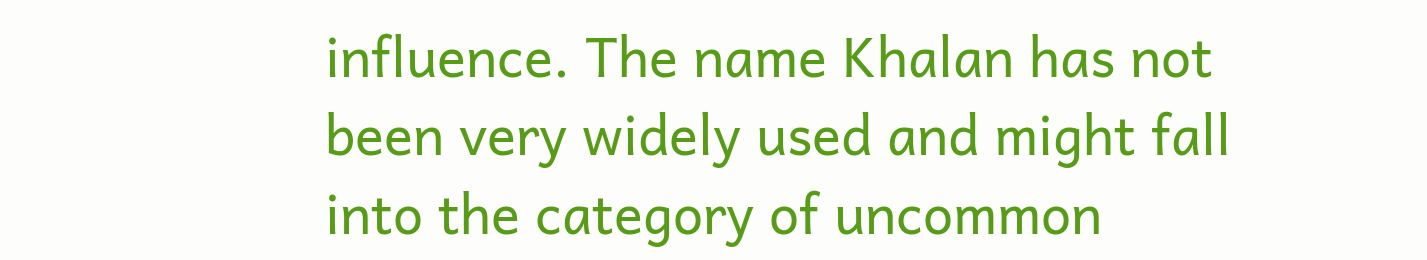influence. The name Khalan has not been very widely used and might fall into the category of uncommon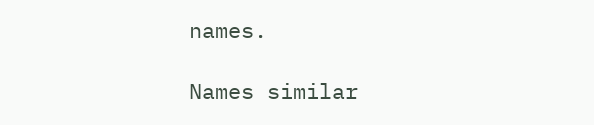names.

Names similar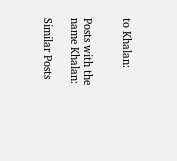to Khalan:


Posts with the name Khalan:

Similar Posts